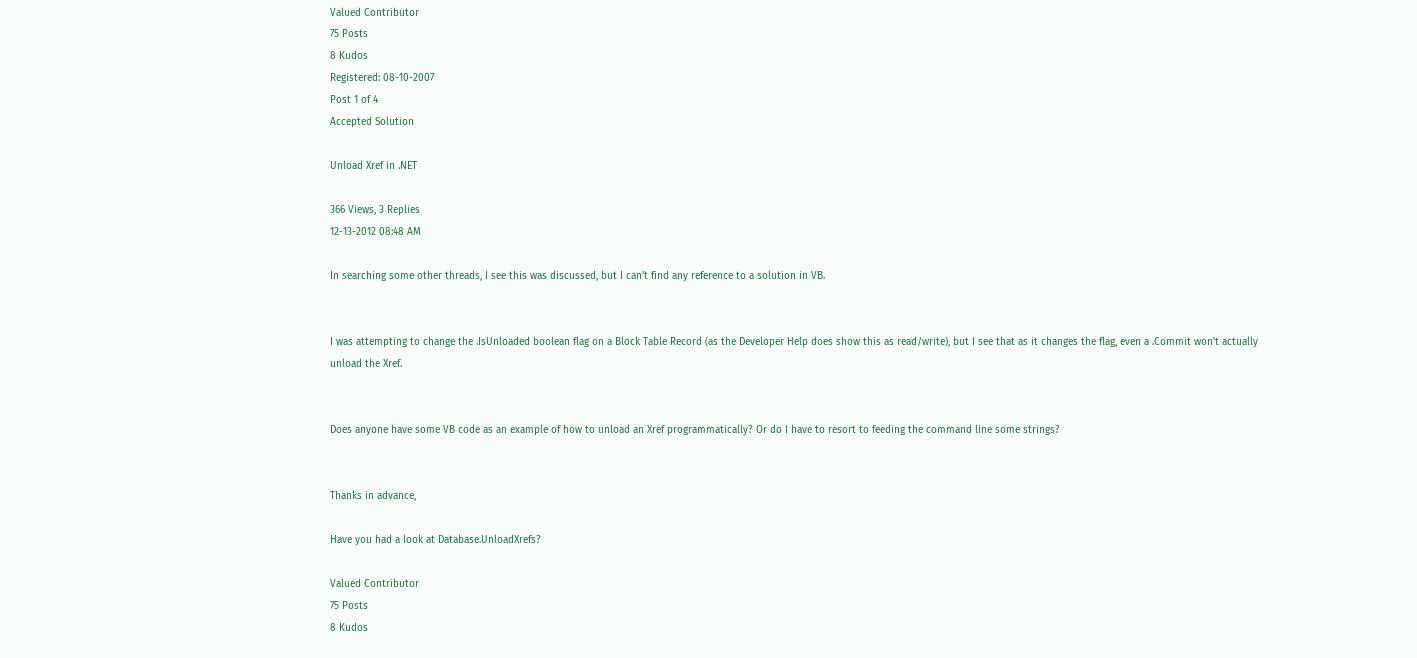Valued Contributor
75 Posts
8 Kudos
Registered: 08-10-2007
Post 1 of 4
Accepted Solution

Unload Xref in .NET

366 Views, 3 Replies
12-13-2012 08:48 AM

In searching some other threads, I see this was discussed, but I can't find any reference to a solution in VB.


I was attempting to change the .IsUnloaded boolean flag on a Block Table Record (as the Developer Help does show this as read/write), but I see that as it changes the flag, even a .Commit won't actually unload the Xref.


Does anyone have some VB code as an example of how to unload an Xref programmatically? Or do I have to resort to feeding the command line some strings?


Thanks in advance,

Have you had a look at Database.UnloadXrefs?

Valued Contributor
75 Posts
8 Kudos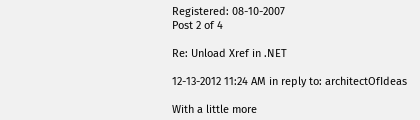Registered: 08-10-2007
Post 2 of 4

Re: Unload Xref in .NET

12-13-2012 11:24 AM in reply to: architectOfIdeas

With a little more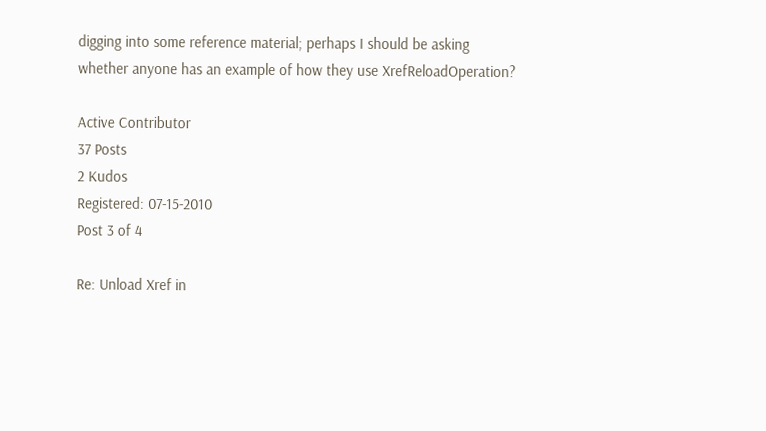digging into some reference material; perhaps I should be asking whether anyone has an example of how they use XrefReloadOperation?

Active Contributor
37 Posts
2 Kudos
Registered: 07-15-2010
Post 3 of 4

Re: Unload Xref in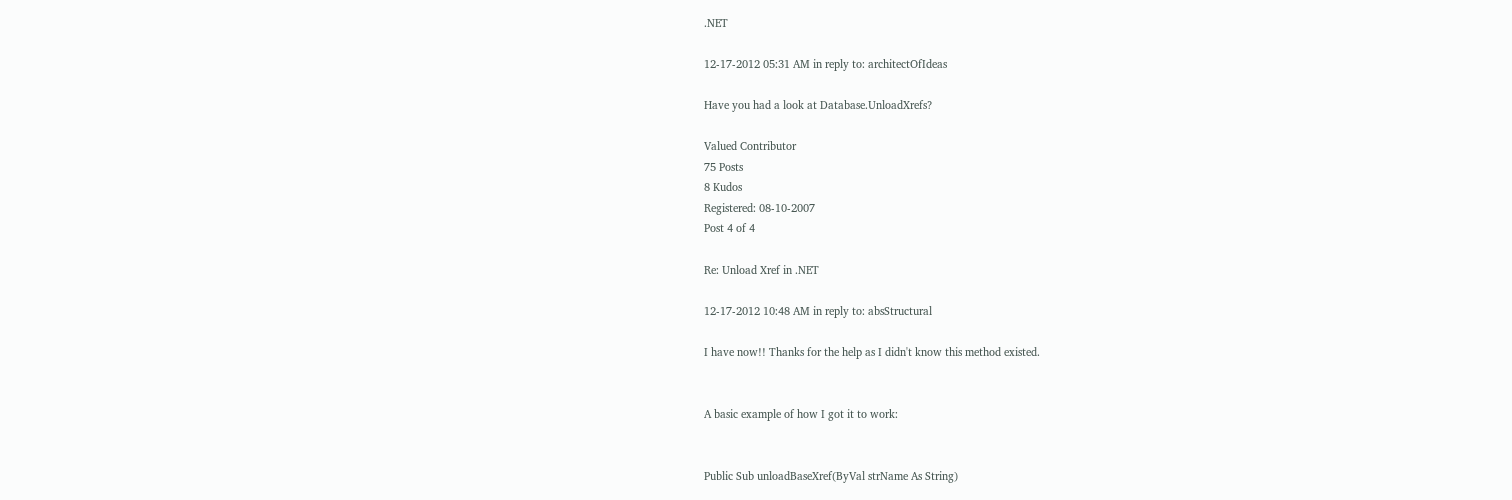.NET

12-17-2012 05:31 AM in reply to: architectOfIdeas

Have you had a look at Database.UnloadXrefs?

Valued Contributor
75 Posts
8 Kudos
Registered: 08-10-2007
Post 4 of 4

Re: Unload Xref in .NET

12-17-2012 10:48 AM in reply to: absStructural

I have now!! Thanks for the help as I didn't know this method existed.


A basic example of how I got it to work:


Public Sub unloadBaseXref(ByVal strName As String)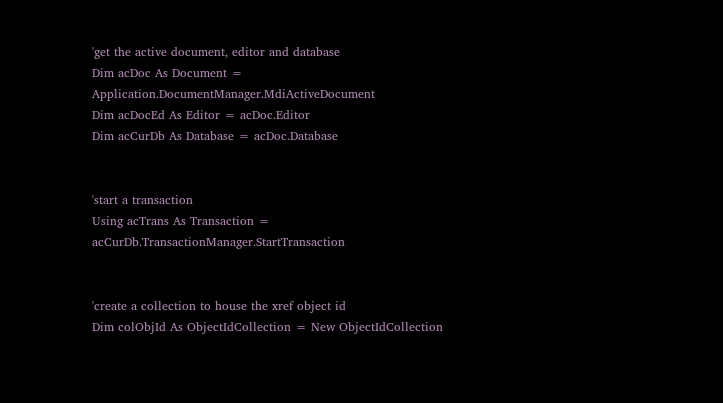'get the active document, editor and database
Dim acDoc As Document = Application.DocumentManager.MdiActiveDocument
Dim acDocEd As Editor = acDoc.Editor
Dim acCurDb As Database = acDoc.Database


'start a transaction
Using acTrans As Transaction = acCurDb.TransactionManager.StartTransaction


'create a collection to house the xref object id
Dim colObjId As ObjectIdCollection = New ObjectIdCollection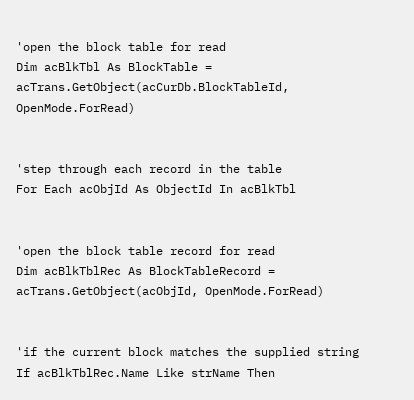'open the block table for read
Dim acBlkTbl As BlockTable = acTrans.GetObject(acCurDb.BlockTableId, OpenMode.ForRead)


'step through each record in the table
For Each acObjId As ObjectId In acBlkTbl


'open the block table record for read
Dim acBlkTblRec As BlockTableRecord = acTrans.GetObject(acObjId, OpenMode.ForRead)


'if the current block matches the supplied string
If acBlkTblRec.Name Like strName Then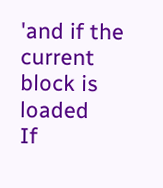'and if the current block is loaded
If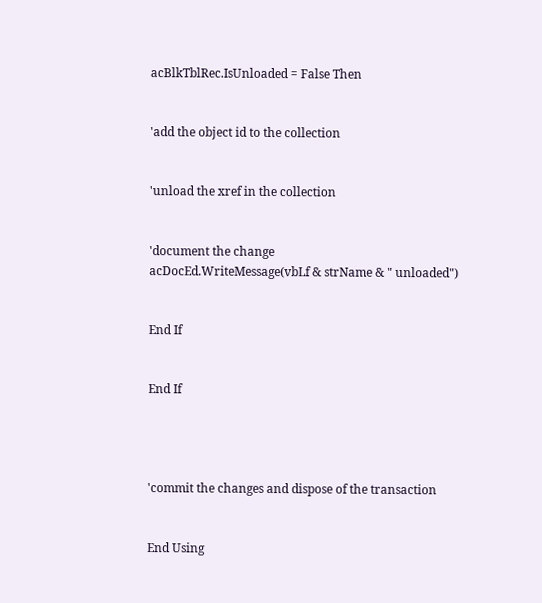acBlkTblRec.IsUnloaded = False Then


'add the object id to the collection


'unload the xref in the collection


'document the change
acDocEd.WriteMessage(vbLf & strName & " unloaded")


End If


End If




'commit the changes and dispose of the transaction


End Using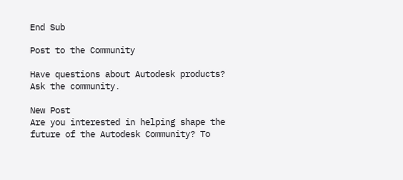End Sub

Post to the Community

Have questions about Autodesk products? Ask the community.

New Post
Are you interested in helping shape the future of the Autodesk Community? To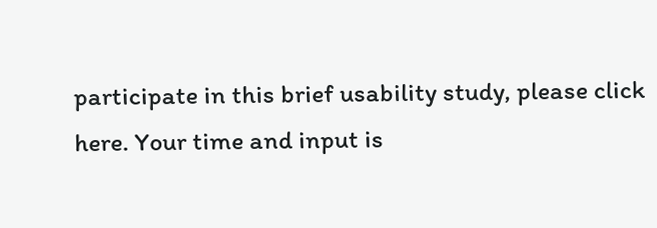participate in this brief usability study, please click here. Your time and input is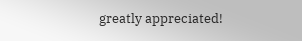greatly appreciated!